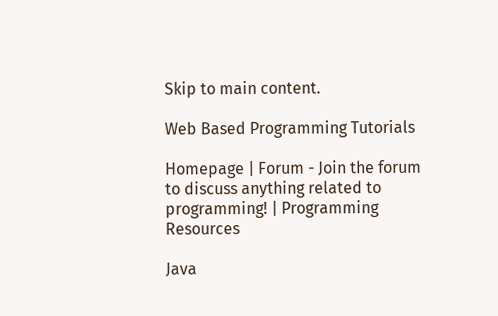Skip to main content.

Web Based Programming Tutorials

Homepage | Forum - Join the forum to discuss anything related to programming! | Programming Resources

Java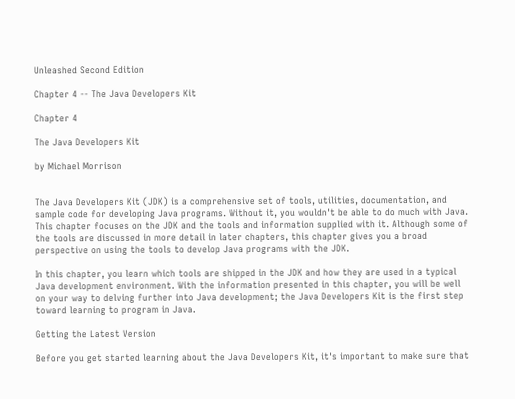Unleashed Second Edition

Chapter 4 -- The Java Developers Kit

Chapter 4

The Java Developers Kit

by Michael Morrison


The Java Developers Kit (JDK) is a comprehensive set of tools, utilities, documentation, and sample code for developing Java programs. Without it, you wouldn't be able to do much with Java. This chapter focuses on the JDK and the tools and information supplied with it. Although some of the tools are discussed in more detail in later chapters, this chapter gives you a broad perspective on using the tools to develop Java programs with the JDK.

In this chapter, you learn which tools are shipped in the JDK and how they are used in a typical Java development environment. With the information presented in this chapter, you will be well on your way to delving further into Java development; the Java Developers Kit is the first step toward learning to program in Java.

Getting the Latest Version

Before you get started learning about the Java Developers Kit, it's important to make sure that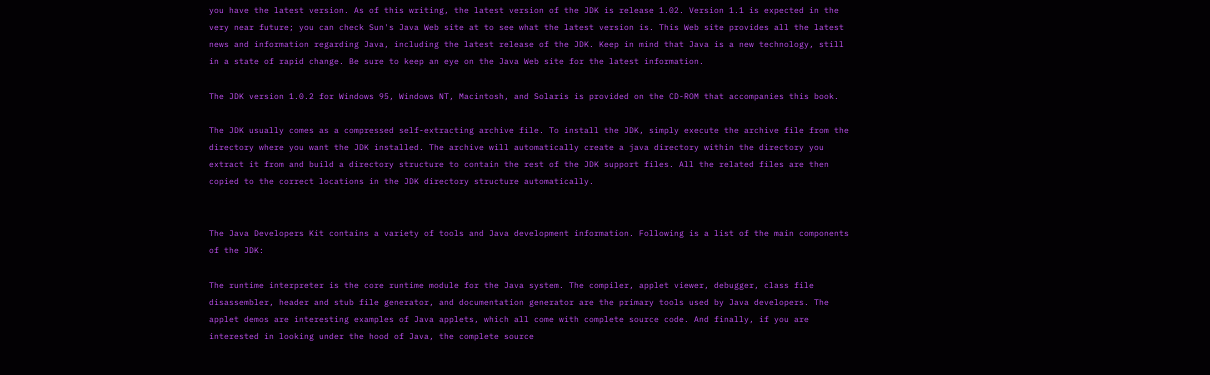you have the latest version. As of this writing, the latest version of the JDK is release 1.02. Version 1.1 is expected in the very near future; you can check Sun's Java Web site at to see what the latest version is. This Web site provides all the latest news and information regarding Java, including the latest release of the JDK. Keep in mind that Java is a new technology, still in a state of rapid change. Be sure to keep an eye on the Java Web site for the latest information.

The JDK version 1.0.2 for Windows 95, Windows NT, Macintosh, and Solaris is provided on the CD-ROM that accompanies this book.

The JDK usually comes as a compressed self-extracting archive file. To install the JDK, simply execute the archive file from the directory where you want the JDK installed. The archive will automatically create a java directory within the directory you extract it from and build a directory structure to contain the rest of the JDK support files. All the related files are then copied to the correct locations in the JDK directory structure automatically.


The Java Developers Kit contains a variety of tools and Java development information. Following is a list of the main components of the JDK:

The runtime interpreter is the core runtime module for the Java system. The compiler, applet viewer, debugger, class file disassembler, header and stub file generator, and documentation generator are the primary tools used by Java developers. The applet demos are interesting examples of Java applets, which all come with complete source code. And finally, if you are interested in looking under the hood of Java, the complete source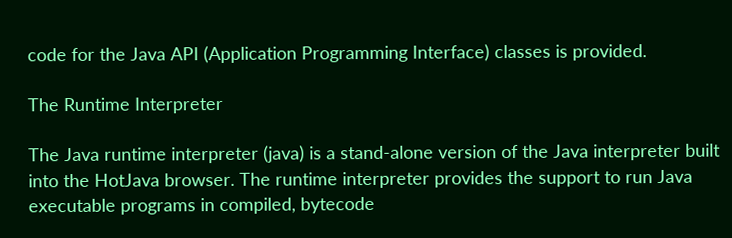code for the Java API (Application Programming Interface) classes is provided.

The Runtime Interpreter

The Java runtime interpreter (java) is a stand-alone version of the Java interpreter built into the HotJava browser. The runtime interpreter provides the support to run Java executable programs in compiled, bytecode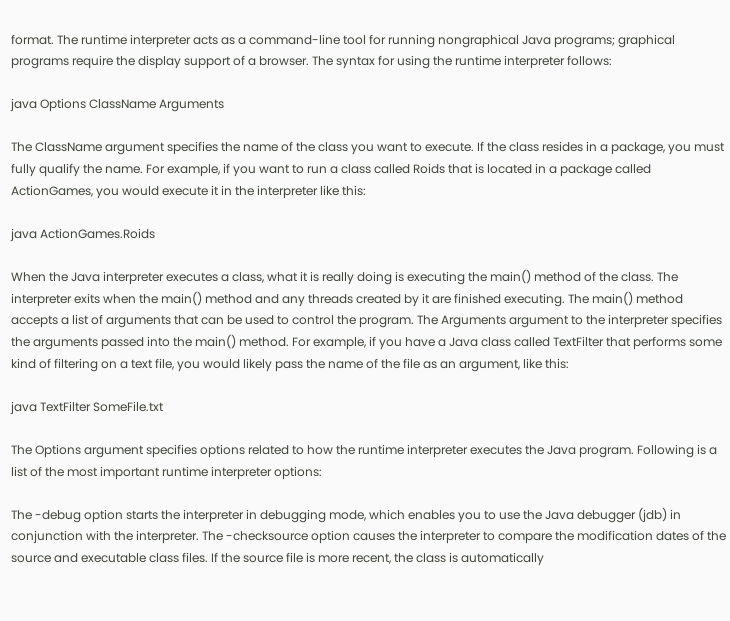format. The runtime interpreter acts as a command-line tool for running nongraphical Java programs; graphical programs require the display support of a browser. The syntax for using the runtime interpreter follows:

java Options ClassName Arguments

The ClassName argument specifies the name of the class you want to execute. If the class resides in a package, you must fully qualify the name. For example, if you want to run a class called Roids that is located in a package called ActionGames, you would execute it in the interpreter like this:

java ActionGames.Roids

When the Java interpreter executes a class, what it is really doing is executing the main() method of the class. The interpreter exits when the main() method and any threads created by it are finished executing. The main() method accepts a list of arguments that can be used to control the program. The Arguments argument to the interpreter specifies the arguments passed into the main() method. For example, if you have a Java class called TextFilter that performs some kind of filtering on a text file, you would likely pass the name of the file as an argument, like this:

java TextFilter SomeFile.txt

The Options argument specifies options related to how the runtime interpreter executes the Java program. Following is a list of the most important runtime interpreter options:

The -debug option starts the interpreter in debugging mode, which enables you to use the Java debugger (jdb) in conjunction with the interpreter. The -checksource option causes the interpreter to compare the modification dates of the source and executable class files. If the source file is more recent, the class is automatically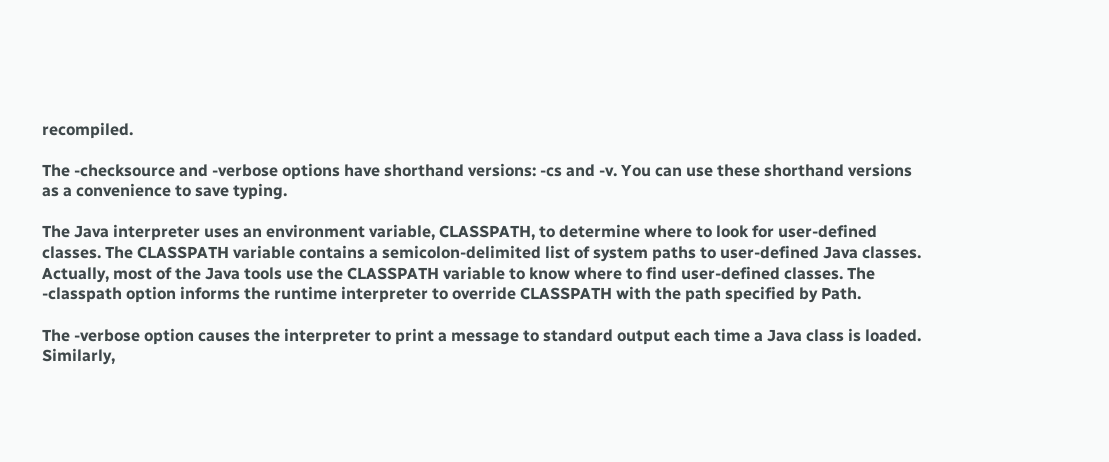recompiled.

The -checksource and -verbose options have shorthand versions: -cs and -v. You can use these shorthand versions as a convenience to save typing.

The Java interpreter uses an environment variable, CLASSPATH, to determine where to look for user-defined classes. The CLASSPATH variable contains a semicolon-delimited list of system paths to user-defined Java classes. Actually, most of the Java tools use the CLASSPATH variable to know where to find user-defined classes. The -classpath option informs the runtime interpreter to override CLASSPATH with the path specified by Path.

The -verbose option causes the interpreter to print a message to standard output each time a Java class is loaded. Similarly,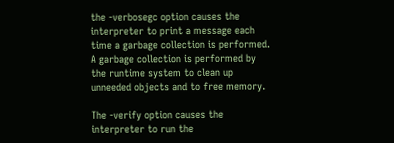the -verbosegc option causes the interpreter to print a message each time a garbage collection is performed. A garbage collection is performed by the runtime system to clean up unneeded objects and to free memory.

The -verify option causes the interpreter to run the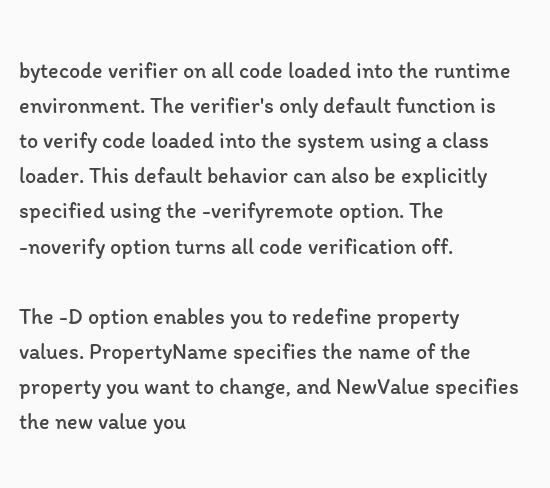bytecode verifier on all code loaded into the runtime environment. The verifier's only default function is to verify code loaded into the system using a class loader. This default behavior can also be explicitly specified using the -verifyremote option. The -noverify option turns all code verification off.

The -D option enables you to redefine property values. PropertyName specifies the name of the property you want to change, and NewValue specifies the new value you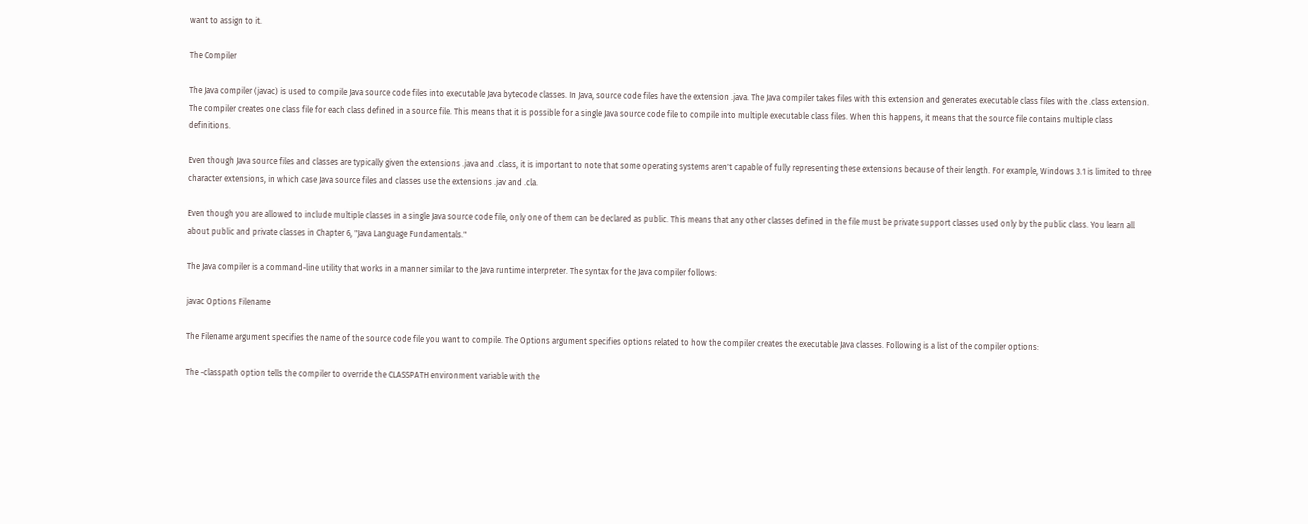want to assign to it.

The Compiler

The Java compiler (javac) is used to compile Java source code files into executable Java bytecode classes. In Java, source code files have the extension .java. The Java compiler takes files with this extension and generates executable class files with the .class extension. The compiler creates one class file for each class defined in a source file. This means that it is possible for a single Java source code file to compile into multiple executable class files. When this happens, it means that the source file contains multiple class definitions.

Even though Java source files and classes are typically given the extensions .java and .class, it is important to note that some operating systems aren't capable of fully representing these extensions because of their length. For example, Windows 3.1 is limited to three character extensions, in which case Java source files and classes use the extensions .jav and .cla.

Even though you are allowed to include multiple classes in a single Java source code file, only one of them can be declared as public. This means that any other classes defined in the file must be private support classes used only by the public class. You learn all about public and private classes in Chapter 6, "Java Language Fundamentals."

The Java compiler is a command-line utility that works in a manner similar to the Java runtime interpreter. The syntax for the Java compiler follows:

javac Options Filename

The Filename argument specifies the name of the source code file you want to compile. The Options argument specifies options related to how the compiler creates the executable Java classes. Following is a list of the compiler options:

The -classpath option tells the compiler to override the CLASSPATH environment variable with the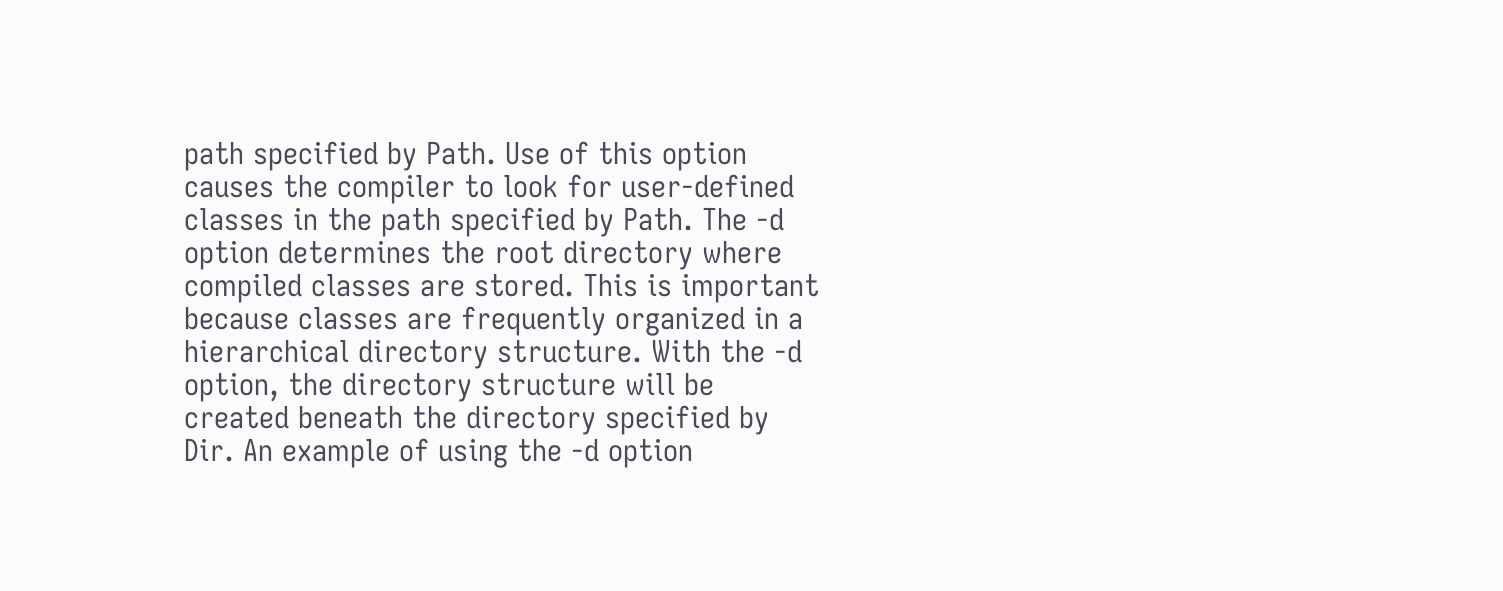path specified by Path. Use of this option causes the compiler to look for user-defined classes in the path specified by Path. The -d option determines the root directory where compiled classes are stored. This is important because classes are frequently organized in a hierarchical directory structure. With the -d option, the directory structure will be created beneath the directory specified by Dir. An example of using the -d option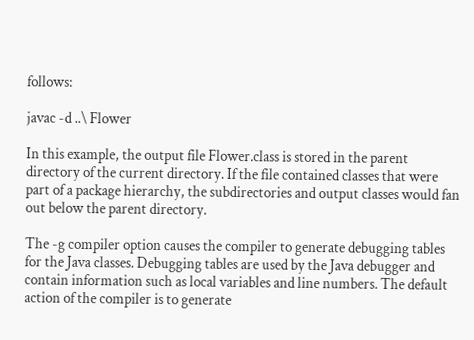follows:

javac -d ..\ Flower

In this example, the output file Flower.class is stored in the parent directory of the current directory. If the file contained classes that were part of a package hierarchy, the subdirectories and output classes would fan out below the parent directory.

The -g compiler option causes the compiler to generate debugging tables for the Java classes. Debugging tables are used by the Java debugger and contain information such as local variables and line numbers. The default action of the compiler is to generate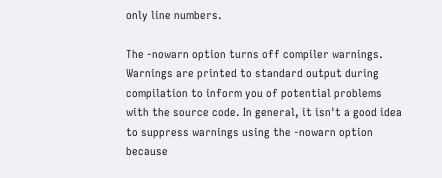only line numbers.

The -nowarn option turns off compiler warnings. Warnings are printed to standard output during compilation to inform you of potential problems with the source code. In general, it isn't a good idea to suppress warnings using the -nowarn option because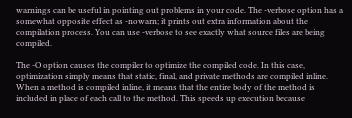warnings can be useful in pointing out problems in your code. The -verbose option has a somewhat opposite effect as -nowarn; it prints out extra information about the compilation process. You can use -verbose to see exactly what source files are being compiled.

The -O option causes the compiler to optimize the compiled code. In this case, optimization simply means that static, final, and private methods are compiled inline. When a method is compiled inline, it means that the entire body of the method is included in place of each call to the method. This speeds up execution because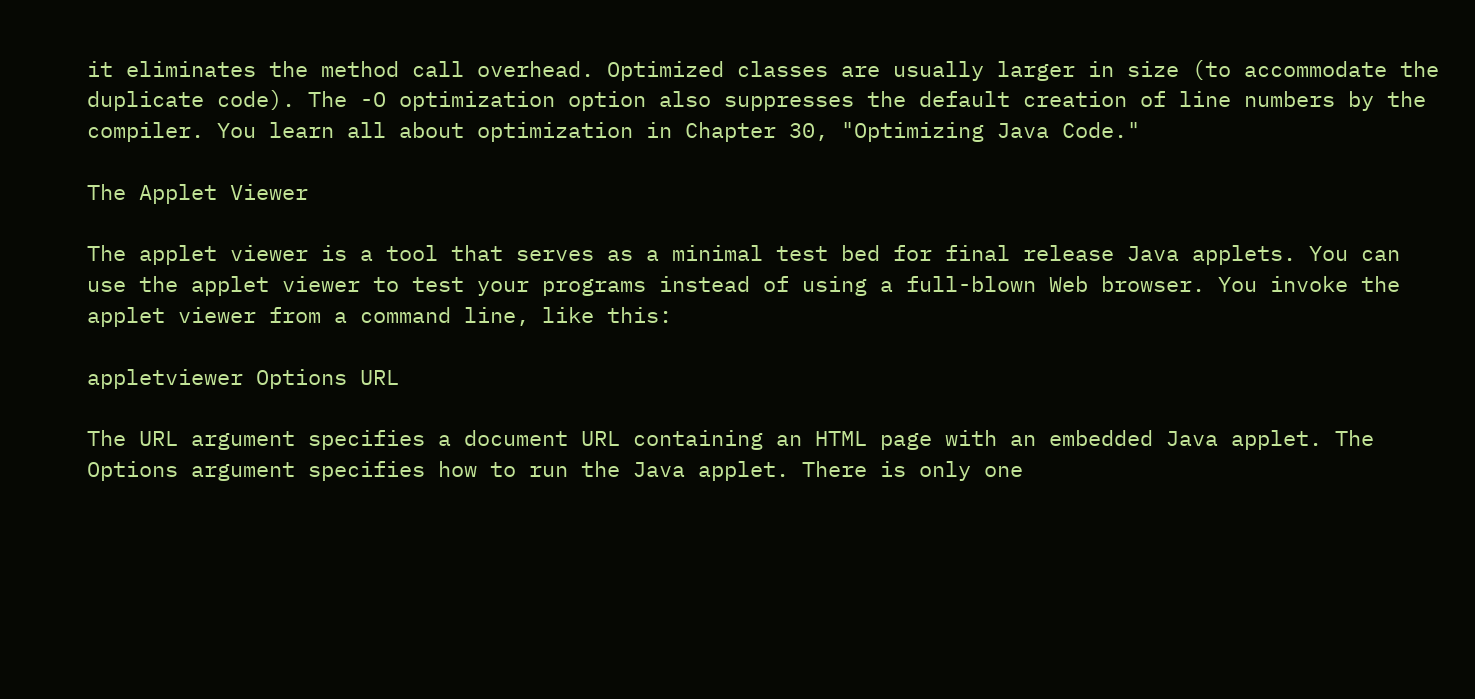it eliminates the method call overhead. Optimized classes are usually larger in size (to accommodate the duplicate code). The -O optimization option also suppresses the default creation of line numbers by the compiler. You learn all about optimization in Chapter 30, "Optimizing Java Code."

The Applet Viewer

The applet viewer is a tool that serves as a minimal test bed for final release Java applets. You can use the applet viewer to test your programs instead of using a full-blown Web browser. You invoke the applet viewer from a command line, like this:

appletviewer Options URL

The URL argument specifies a document URL containing an HTML page with an embedded Java applet. The Options argument specifies how to run the Java applet. There is only one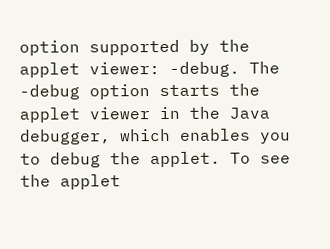option supported by the applet viewer: -debug. The -debug option starts the applet viewer in the Java debugger, which enables you to debug the applet. To see the applet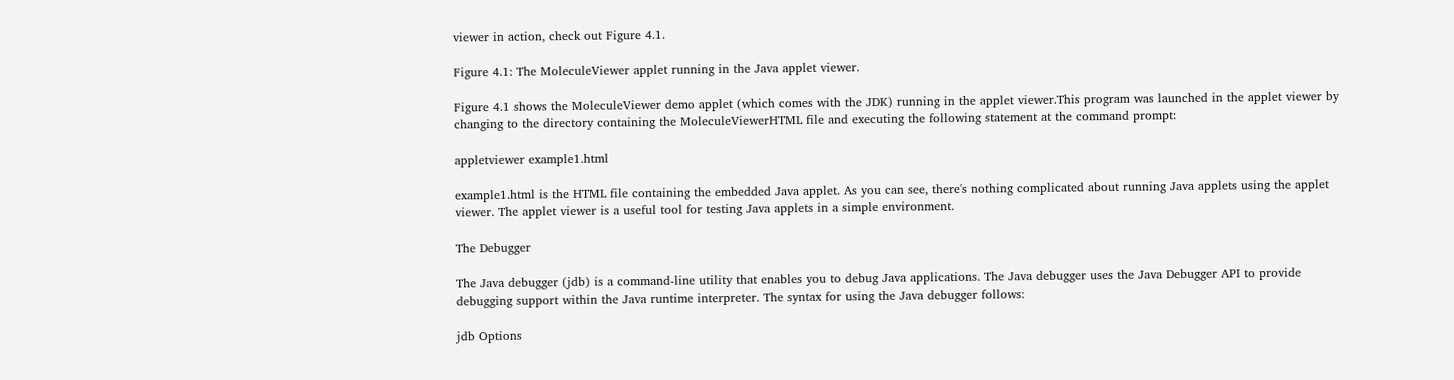viewer in action, check out Figure 4.1.

Figure 4.1: The MoleculeViewer applet running in the Java applet viewer.

Figure 4.1 shows the MoleculeViewer demo applet (which comes with the JDK) running in the applet viewer.This program was launched in the applet viewer by changing to the directory containing the MoleculeViewerHTML file and executing the following statement at the command prompt:

appletviewer example1.html

example1.html is the HTML file containing the embedded Java applet. As you can see, there's nothing complicated about running Java applets using the applet viewer. The applet viewer is a useful tool for testing Java applets in a simple environment.

The Debugger

The Java debugger (jdb) is a command-line utility that enables you to debug Java applications. The Java debugger uses the Java Debugger API to provide debugging support within the Java runtime interpreter. The syntax for using the Java debugger follows:

jdb Options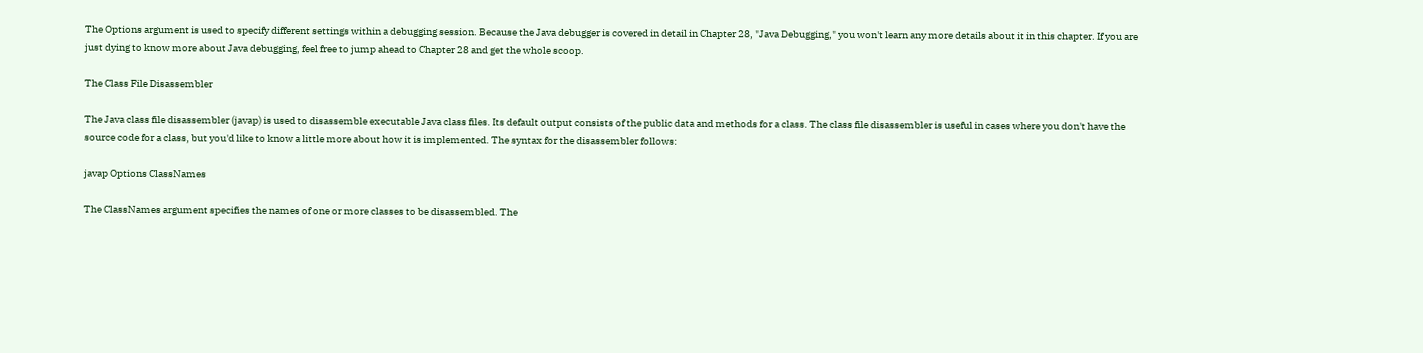The Options argument is used to specify different settings within a debugging session. Because the Java debugger is covered in detail in Chapter 28, "Java Debugging," you won't learn any more details about it in this chapter. If you are just dying to know more about Java debugging, feel free to jump ahead to Chapter 28 and get the whole scoop.

The Class File Disassembler

The Java class file disassembler (javap) is used to disassemble executable Java class files. Its default output consists of the public data and methods for a class. The class file disassembler is useful in cases where you don't have the source code for a class, but you'd like to know a little more about how it is implemented. The syntax for the disassembler follows:

javap Options ClassNames

The ClassNames argument specifies the names of one or more classes to be disassembled. The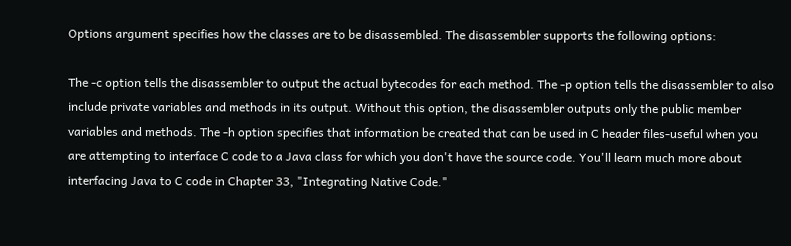Options argument specifies how the classes are to be disassembled. The disassembler supports the following options:

The -c option tells the disassembler to output the actual bytecodes for each method. The -p option tells the disassembler to also include private variables and methods in its output. Without this option, the disassembler outputs only the public member variables and methods. The -h option specifies that information be created that can be used in C header files-useful when you are attempting to interface C code to a Java class for which you don't have the source code. You'll learn much more about interfacing Java to C code in Chapter 33, "Integrating Native Code."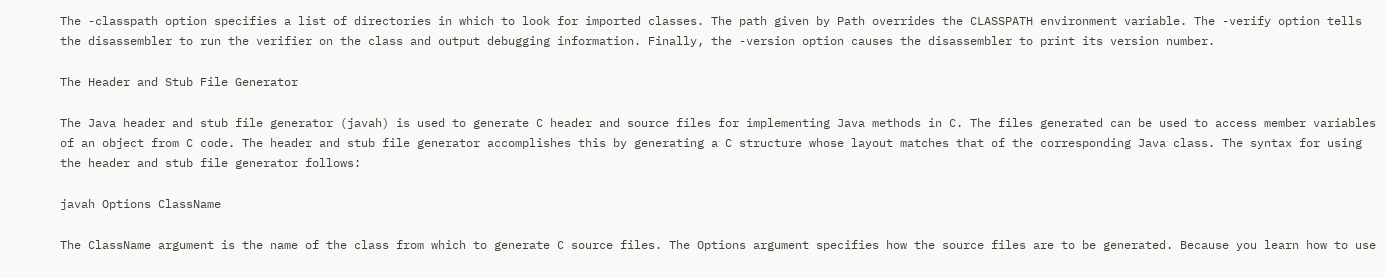The -classpath option specifies a list of directories in which to look for imported classes. The path given by Path overrides the CLASSPATH environment variable. The -verify option tells the disassembler to run the verifier on the class and output debugging information. Finally, the -version option causes the disassembler to print its version number.

The Header and Stub File Generator

The Java header and stub file generator (javah) is used to generate C header and source files for implementing Java methods in C. The files generated can be used to access member variables of an object from C code. The header and stub file generator accomplishes this by generating a C structure whose layout matches that of the corresponding Java class. The syntax for using the header and stub file generator follows:

javah Options ClassName

The ClassName argument is the name of the class from which to generate C source files. The Options argument specifies how the source files are to be generated. Because you learn how to use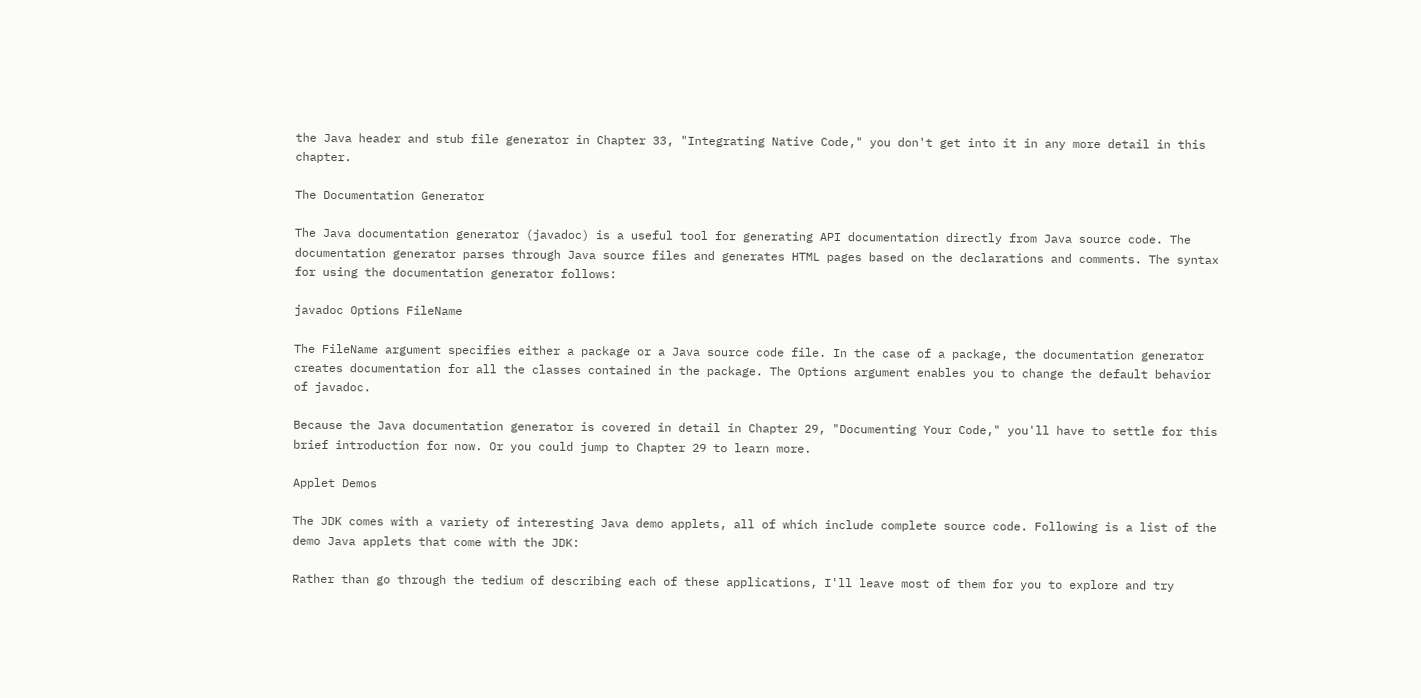the Java header and stub file generator in Chapter 33, "Integrating Native Code," you don't get into it in any more detail in this chapter.

The Documentation Generator

The Java documentation generator (javadoc) is a useful tool for generating API documentation directly from Java source code. The documentation generator parses through Java source files and generates HTML pages based on the declarations and comments. The syntax for using the documentation generator follows:

javadoc Options FileName

The FileName argument specifies either a package or a Java source code file. In the case of a package, the documentation generator creates documentation for all the classes contained in the package. The Options argument enables you to change the default behavior of javadoc.

Because the Java documentation generator is covered in detail in Chapter 29, "Documenting Your Code," you'll have to settle for this brief introduction for now. Or you could jump to Chapter 29 to learn more.

Applet Demos

The JDK comes with a variety of interesting Java demo applets, all of which include complete source code. Following is a list of the demo Java applets that come with the JDK:

Rather than go through the tedium of describing each of these applications, I'll leave most of them for you to explore and try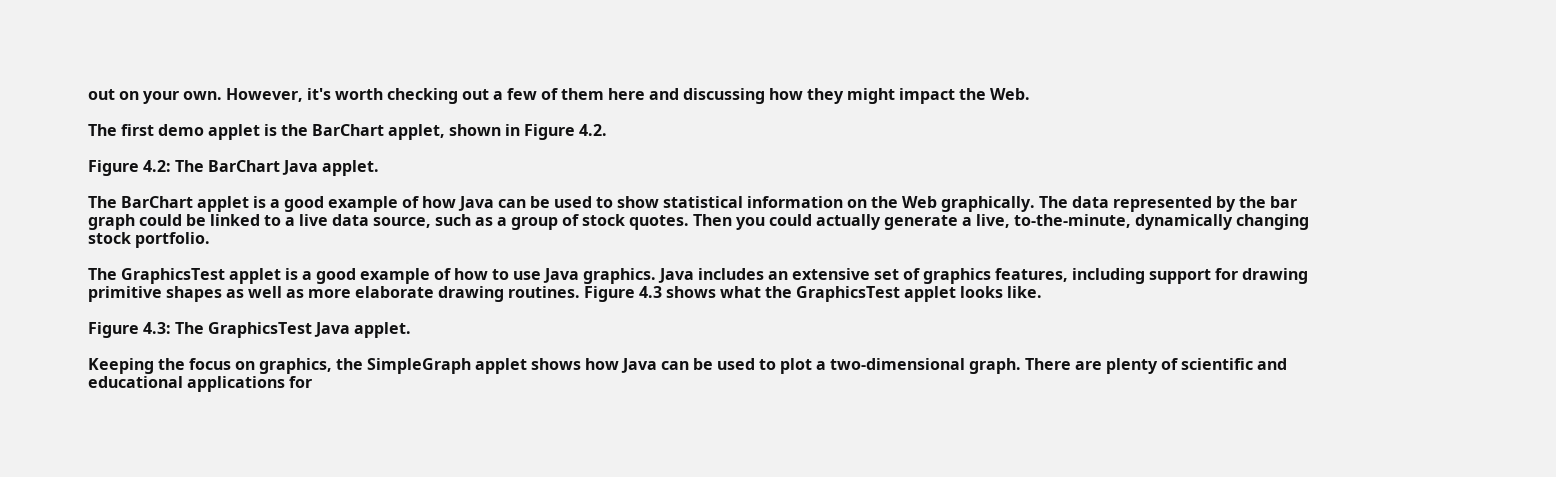out on your own. However, it's worth checking out a few of them here and discussing how they might impact the Web.

The first demo applet is the BarChart applet, shown in Figure 4.2.

Figure 4.2: The BarChart Java applet.

The BarChart applet is a good example of how Java can be used to show statistical information on the Web graphically. The data represented by the bar graph could be linked to a live data source, such as a group of stock quotes. Then you could actually generate a live, to-the-minute, dynamically changing stock portfolio.

The GraphicsTest applet is a good example of how to use Java graphics. Java includes an extensive set of graphics features, including support for drawing primitive shapes as well as more elaborate drawing routines. Figure 4.3 shows what the GraphicsTest applet looks like.

Figure 4.3: The GraphicsTest Java applet.

Keeping the focus on graphics, the SimpleGraph applet shows how Java can be used to plot a two-dimensional graph. There are plenty of scientific and educational applications for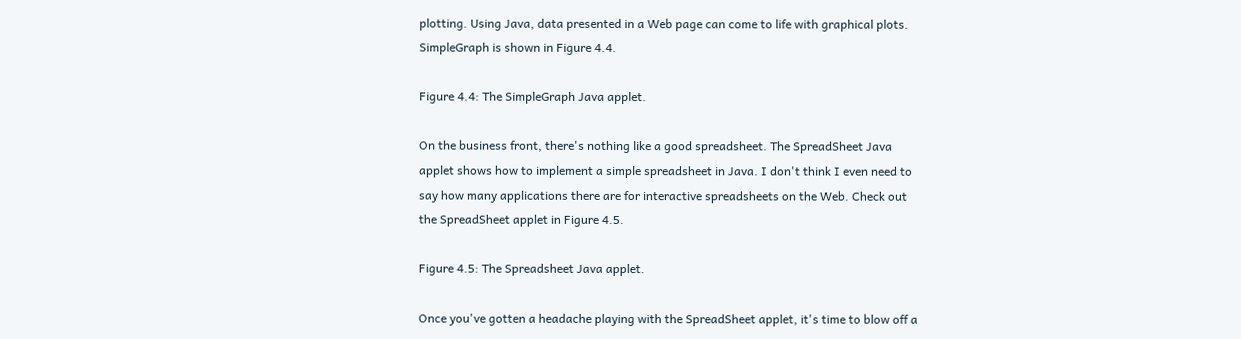plotting. Using Java, data presented in a Web page can come to life with graphical plots. SimpleGraph is shown in Figure 4.4.

Figure 4.4: The SimpleGraph Java applet.

On the business front, there's nothing like a good spreadsheet. The SpreadSheet Java applet shows how to implement a simple spreadsheet in Java. I don't think I even need to say how many applications there are for interactive spreadsheets on the Web. Check out the SpreadSheet applet in Figure 4.5.

Figure 4.5: The Spreadsheet Java applet.

Once you've gotten a headache playing with the SpreadSheet applet, it's time to blow off a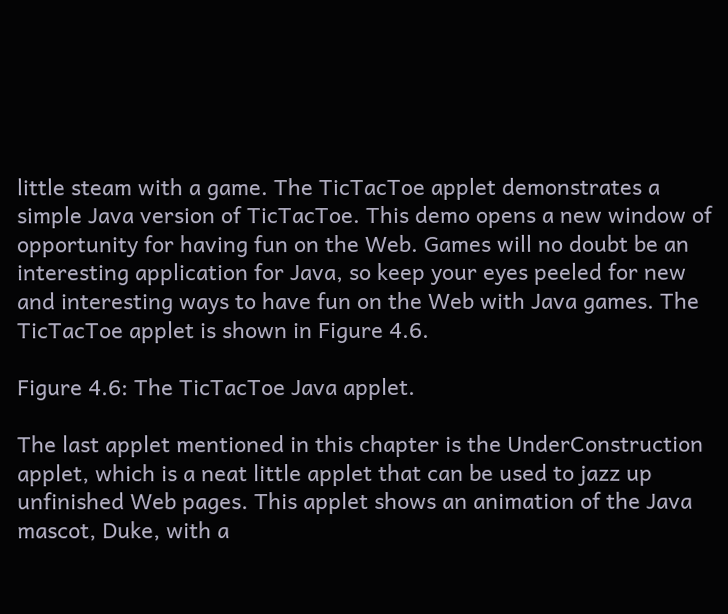little steam with a game. The TicTacToe applet demonstrates a simple Java version of TicTacToe. This demo opens a new window of opportunity for having fun on the Web. Games will no doubt be an interesting application for Java, so keep your eyes peeled for new and interesting ways to have fun on the Web with Java games. The TicTacToe applet is shown in Figure 4.6.

Figure 4.6: The TicTacToe Java applet.

The last applet mentioned in this chapter is the UnderConstruction applet, which is a neat little applet that can be used to jazz up unfinished Web pages. This applet shows an animation of the Java mascot, Duke, with a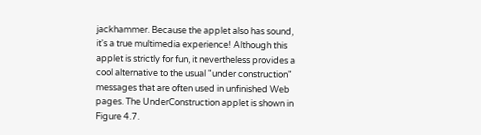jackhammer. Because the applet also has sound, it's a true multimedia experience! Although this applet is strictly for fun, it nevertheless provides a cool alternative to the usual "under construction" messages that are often used in unfinished Web pages. The UnderConstruction applet is shown in Figure 4.7.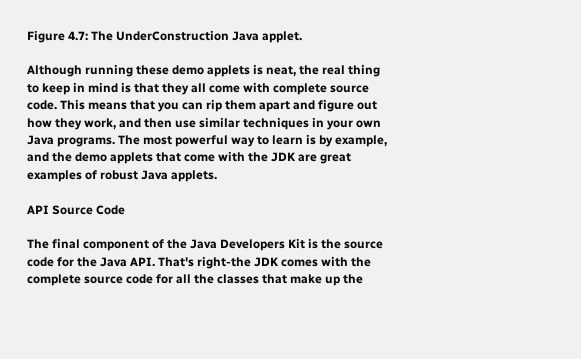Figure 4.7: The UnderConstruction Java applet.

Although running these demo applets is neat, the real thing to keep in mind is that they all come with complete source code. This means that you can rip them apart and figure out how they work, and then use similar techniques in your own Java programs. The most powerful way to learn is by example, and the demo applets that come with the JDK are great examples of robust Java applets.

API Source Code

The final component of the Java Developers Kit is the source code for the Java API. That's right-the JDK comes with the complete source code for all the classes that make up the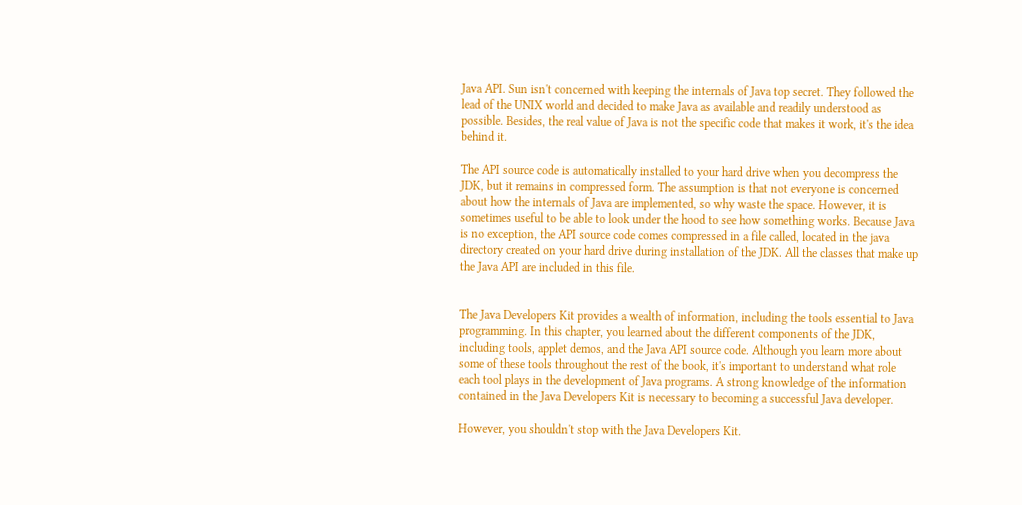Java API. Sun isn't concerned with keeping the internals of Java top secret. They followed the lead of the UNIX world and decided to make Java as available and readily understood as possible. Besides, the real value of Java is not the specific code that makes it work, it's the idea behind it.

The API source code is automatically installed to your hard drive when you decompress the JDK, but it remains in compressed form. The assumption is that not everyone is concerned about how the internals of Java are implemented, so why waste the space. However, it is sometimes useful to be able to look under the hood to see how something works. Because Java is no exception, the API source code comes compressed in a file called, located in the java directory created on your hard drive during installation of the JDK. All the classes that make up the Java API are included in this file.


The Java Developers Kit provides a wealth of information, including the tools essential to Java programming. In this chapter, you learned about the different components of the JDK, including tools, applet demos, and the Java API source code. Although you learn more about some of these tools throughout the rest of the book, it's important to understand what role each tool plays in the development of Java programs. A strong knowledge of the information contained in the Java Developers Kit is necessary to becoming a successful Java developer.

However, you shouldn't stop with the Java Developers Kit.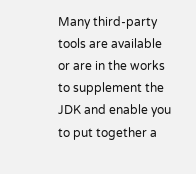Many third-party tools are available or are in the works to supplement the JDK and enable you to put together a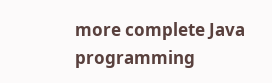more complete Java programming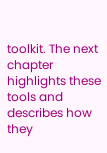toolkit. The next chapter highlights these tools and describes how they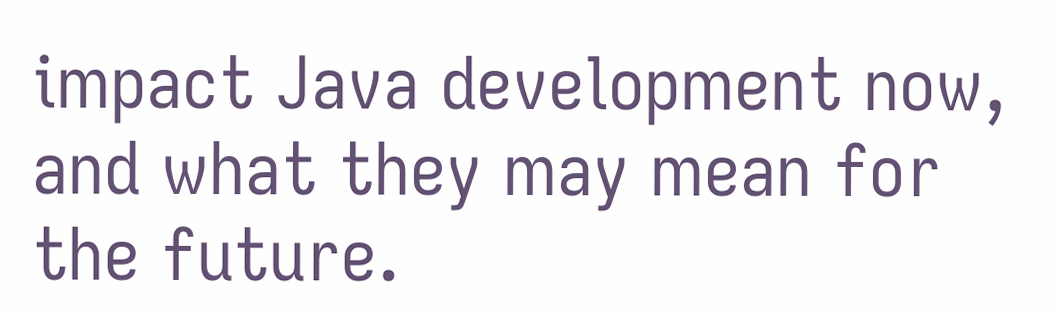impact Java development now, and what they may mean for the future.